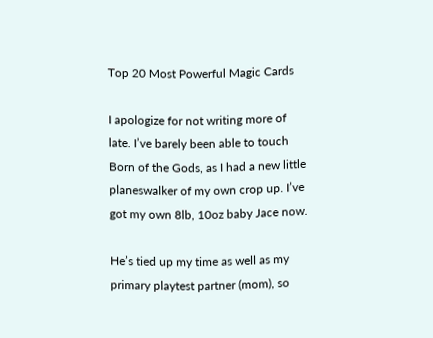Top 20 Most Powerful Magic Cards

I apologize for not writing more of late. I’ve barely been able to touch Born of the Gods, as I had a new little planeswalker of my own crop up. I’ve got my own 8lb, 10oz baby Jace now.

He’s tied up my time as well as my primary playtest partner (mom), so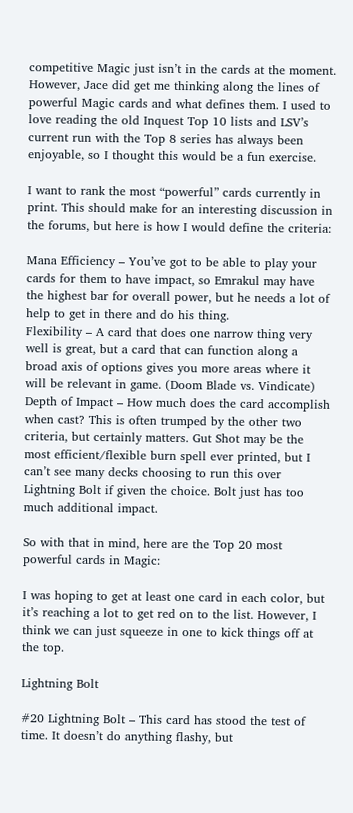competitive Magic just isn’t in the cards at the moment. However, Jace did get me thinking along the lines of powerful Magic cards and what defines them. I used to love reading the old Inquest Top 10 lists and LSV’s current run with the Top 8 series has always been enjoyable, so I thought this would be a fun exercise.

I want to rank the most “powerful” cards currently in print. This should make for an interesting discussion in the forums, but here is how I would define the criteria:

Mana Efficiency – You’ve got to be able to play your cards for them to have impact, so Emrakul may have the highest bar for overall power, but he needs a lot of help to get in there and do his thing.
Flexibility – A card that does one narrow thing very well is great, but a card that can function along a broad axis of options gives you more areas where it will be relevant in game. (Doom Blade vs. Vindicate)
Depth of Impact – How much does the card accomplish when cast? This is often trumped by the other two criteria, but certainly matters. Gut Shot may be the most efficient/flexible burn spell ever printed, but I can’t see many decks choosing to run this over Lightning Bolt if given the choice. Bolt just has too much additional impact.

So with that in mind, here are the Top 20 most powerful cards in Magic:

I was hoping to get at least one card in each color, but it’s reaching a lot to get red on to the list. However, I think we can just squeeze in one to kick things off at the top.

Lightning Bolt

#20 Lightning Bolt – This card has stood the test of time. It doesn’t do anything flashy, but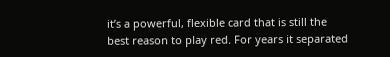it’s a powerful, flexible card that is still the best reason to play red. For years it separated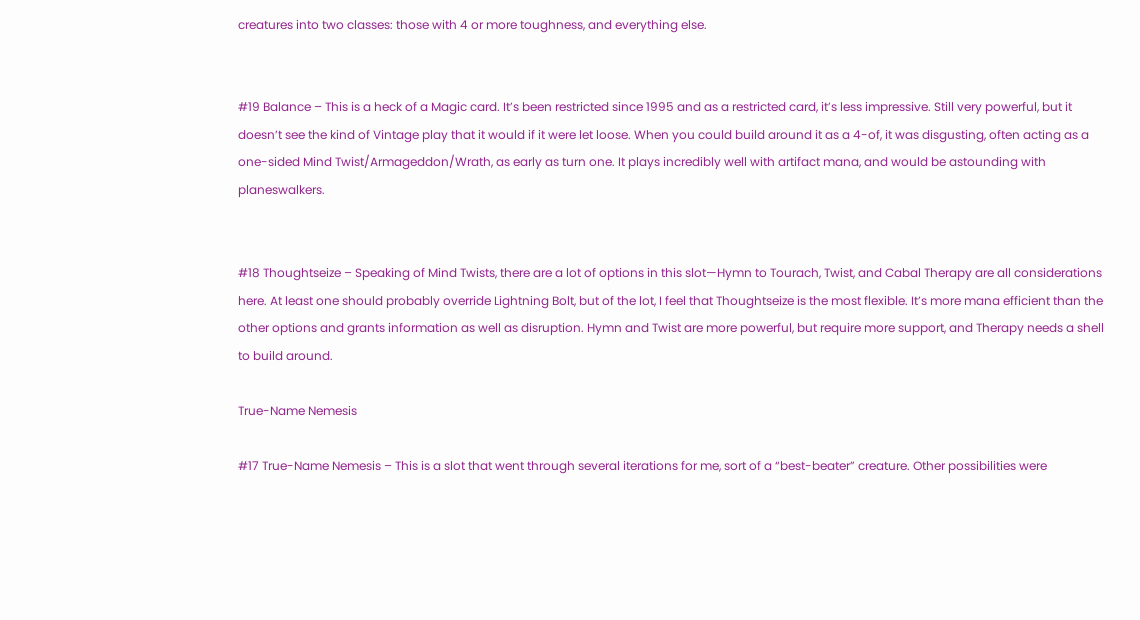creatures into two classes: those with 4 or more toughness, and everything else.


#19 Balance – This is a heck of a Magic card. It’s been restricted since 1995 and as a restricted card, it’s less impressive. Still very powerful, but it doesn’t see the kind of Vintage play that it would if it were let loose. When you could build around it as a 4-of, it was disgusting, often acting as a one-sided Mind Twist/Armageddon/Wrath, as early as turn one. It plays incredibly well with artifact mana, and would be astounding with planeswalkers.


#18 Thoughtseize – Speaking of Mind Twists, there are a lot of options in this slot—Hymn to Tourach, Twist, and Cabal Therapy are all considerations here. At least one should probably override Lightning Bolt, but of the lot, I feel that Thoughtseize is the most flexible. It’s more mana efficient than the other options and grants information as well as disruption. Hymn and Twist are more powerful, but require more support, and Therapy needs a shell to build around.

True-Name Nemesis

#17 True-Name Nemesis – This is a slot that went through several iterations for me, sort of a “best-beater” creature. Other possibilities were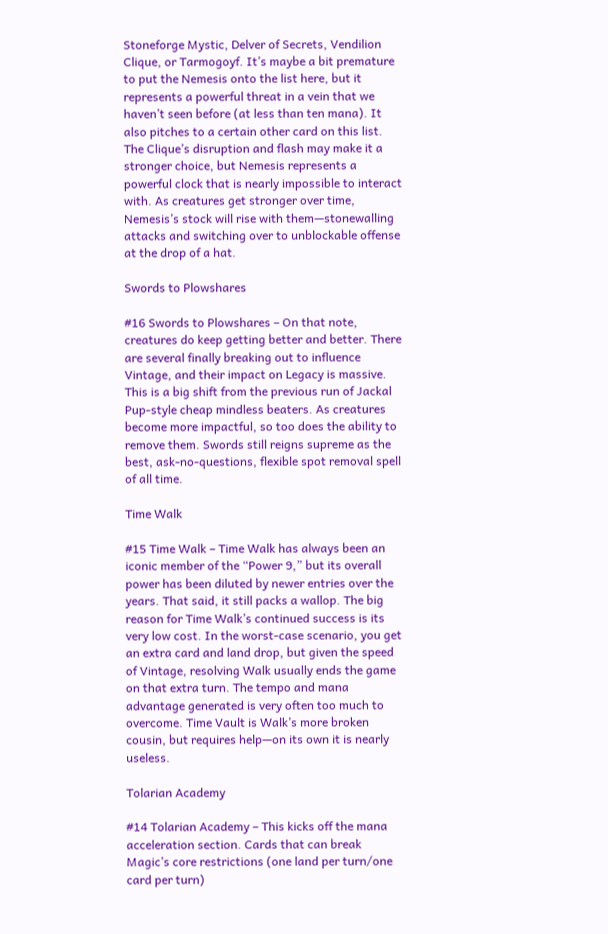Stoneforge Mystic, Delver of Secrets, Vendilion Clique, or Tarmogoyf. It’s maybe a bit premature to put the Nemesis onto the list here, but it represents a powerful threat in a vein that we haven’t seen before (at less than ten mana). It also pitches to a certain other card on this list. The Clique’s disruption and flash may make it a stronger choice, but Nemesis represents a powerful clock that is nearly impossible to interact with. As creatures get stronger over time, Nemesis’s stock will rise with them—stonewalling attacks and switching over to unblockable offense at the drop of a hat.

Swords to Plowshares

#16 Swords to Plowshares – On that note, creatures do keep getting better and better. There are several finally breaking out to influence Vintage, and their impact on Legacy is massive. This is a big shift from the previous run of Jackal Pup-style cheap mindless beaters. As creatures become more impactful, so too does the ability to remove them. Swords still reigns supreme as the best, ask-no-questions, flexible spot removal spell of all time.

Time Walk

#15 Time Walk – Time Walk has always been an iconic member of the “Power 9,” but its overall power has been diluted by newer entries over the years. That said, it still packs a wallop. The big reason for Time Walk’s continued success is its very low cost. In the worst-case scenario, you get an extra card and land drop, but given the speed of Vintage, resolving Walk usually ends the game on that extra turn. The tempo and mana advantage generated is very often too much to overcome. Time Vault is Walk’s more broken cousin, but requires help—on its own it is nearly useless.

Tolarian Academy

#14 Tolarian Academy – This kicks off the mana acceleration section. Cards that can break Magic’s core restrictions (one land per turn/one card per turn)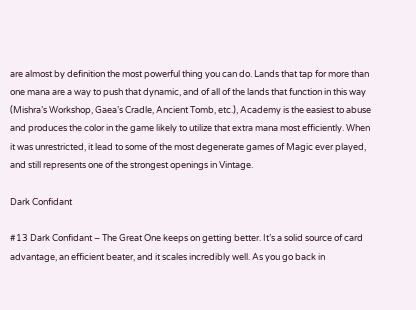are almost by definition the most powerful thing you can do. Lands that tap for more than one mana are a way to push that dynamic, and of all of the lands that function in this way (Mishra’s Workshop, Gaea’s Cradle, Ancient Tomb, etc.), Academy is the easiest to abuse and produces the color in the game likely to utilize that extra mana most efficiently. When it was unrestricted, it lead to some of the most degenerate games of Magic ever played, and still represents one of the strongest openings in Vintage.

Dark Confidant

#13 Dark Confidant – The Great One keeps on getting better. It’s a solid source of card advantage, an efficient beater, and it scales incredibly well. As you go back in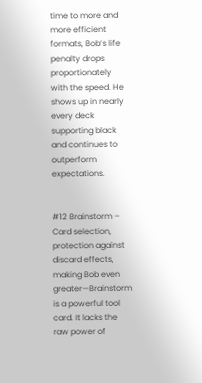time to more and more efficient formats, Bob’s life penalty drops proportionately with the speed. He shows up in nearly every deck supporting black and continues to outperform expectations.


#12 Brainstorm – Card selection, protection against discard effects, making Bob even greater—Brainstorm is a powerful tool card. It lacks the raw power of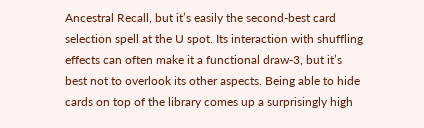Ancestral Recall, but it’s easily the second-best card selection spell at the U spot. Its interaction with shuffling effects can often make it a functional draw-3, but it’s best not to overlook its other aspects. Being able to hide cards on top of the library comes up a surprisingly high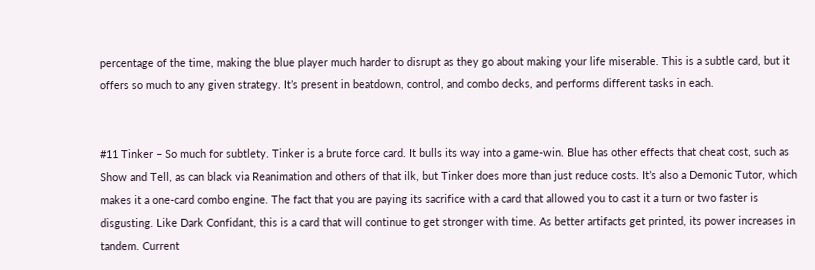percentage of the time, making the blue player much harder to disrupt as they go about making your life miserable. This is a subtle card, but it offers so much to any given strategy. It’s present in beatdown, control, and combo decks, and performs different tasks in each.


#11 Tinker – So much for subtlety. Tinker is a brute force card. It bulls its way into a game-win. Blue has other effects that cheat cost, such as Show and Tell, as can black via Reanimation and others of that ilk, but Tinker does more than just reduce costs. It’s also a Demonic Tutor, which makes it a one-card combo engine. The fact that you are paying its sacrifice with a card that allowed you to cast it a turn or two faster is disgusting. Like Dark Confidant, this is a card that will continue to get stronger with time. As better artifacts get printed, its power increases in tandem. Current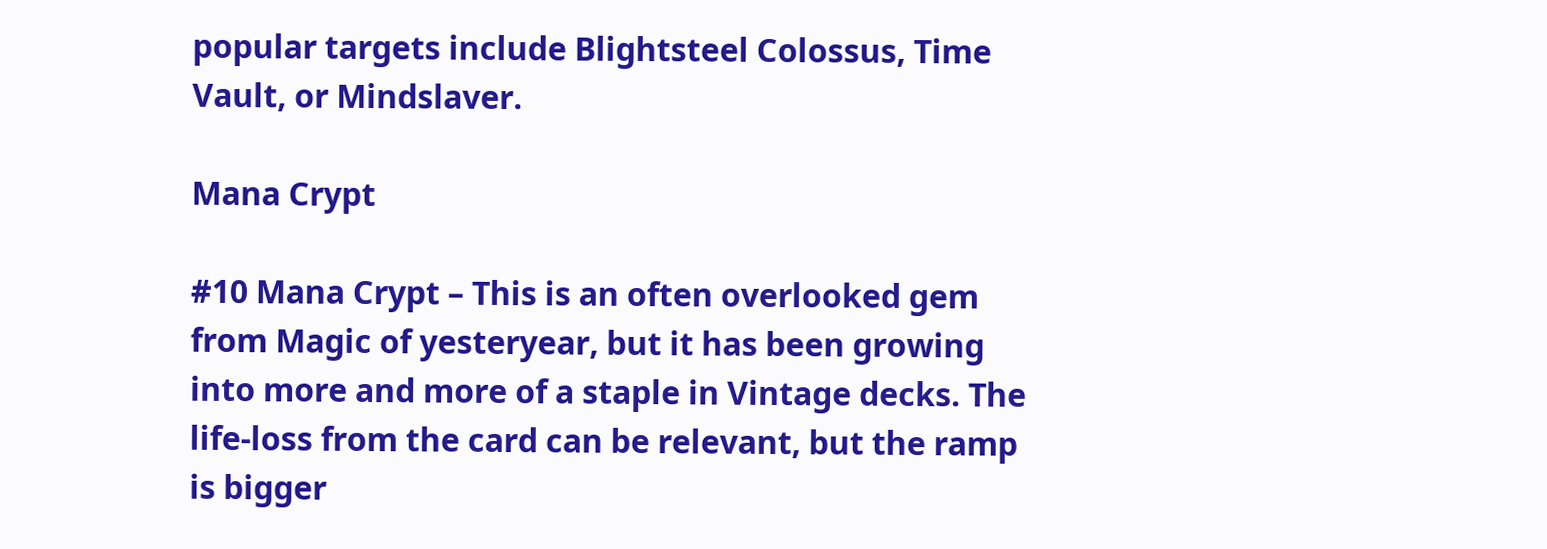popular targets include Blightsteel Colossus, Time Vault, or Mindslaver.

Mana Crypt

#10 Mana Crypt – This is an often overlooked gem from Magic of yesteryear, but it has been growing into more and more of a staple in Vintage decks. The life-loss from the card can be relevant, but the ramp is bigger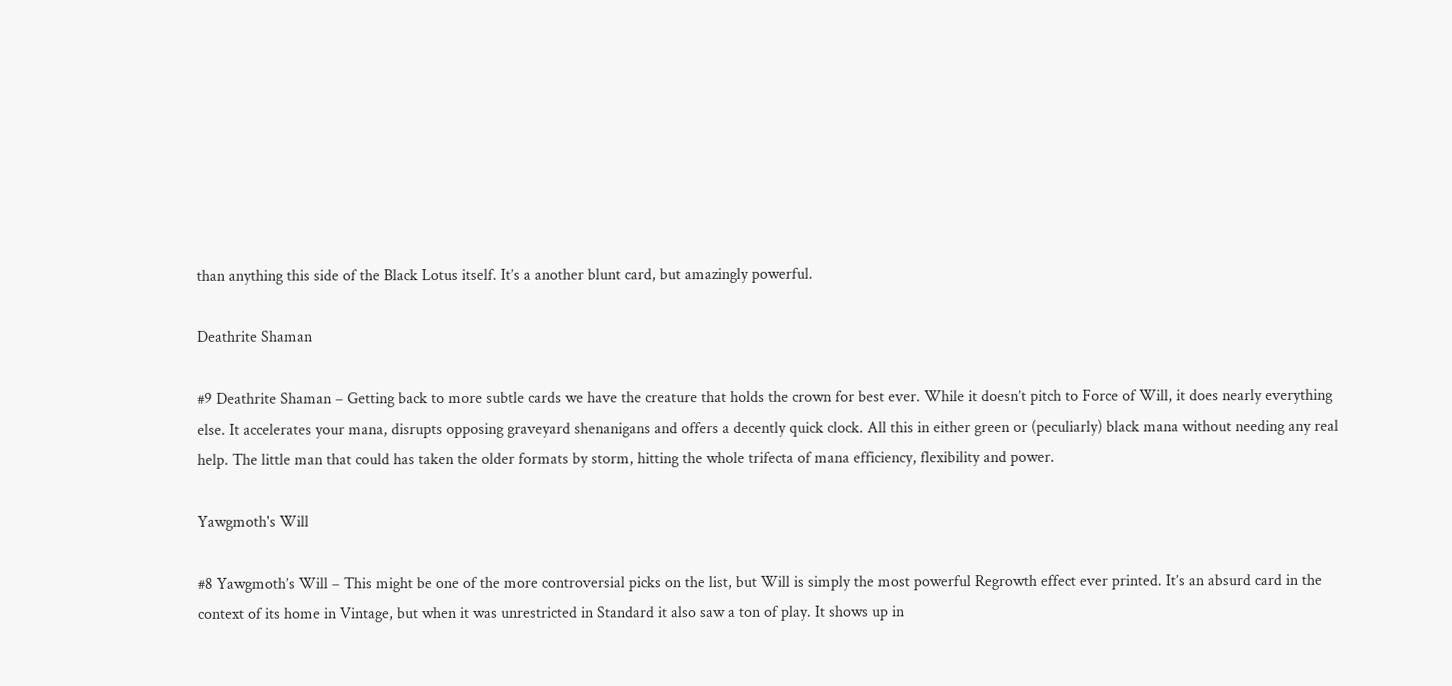than anything this side of the Black Lotus itself. It’s a another blunt card, but amazingly powerful.

Deathrite Shaman

#9 Deathrite Shaman – Getting back to more subtle cards we have the creature that holds the crown for best ever. While it doesn’t pitch to Force of Will, it does nearly everything else. It accelerates your mana, disrupts opposing graveyard shenanigans and offers a decently quick clock. All this in either green or (peculiarly) black mana without needing any real help. The little man that could has taken the older formats by storm, hitting the whole trifecta of mana efficiency, flexibility and power.

Yawgmoth's Will

#8 Yawgmoth’s Will – This might be one of the more controversial picks on the list, but Will is simply the most powerful Regrowth effect ever printed. It’s an absurd card in the context of its home in Vintage, but when it was unrestricted in Standard it also saw a ton of play. It shows up in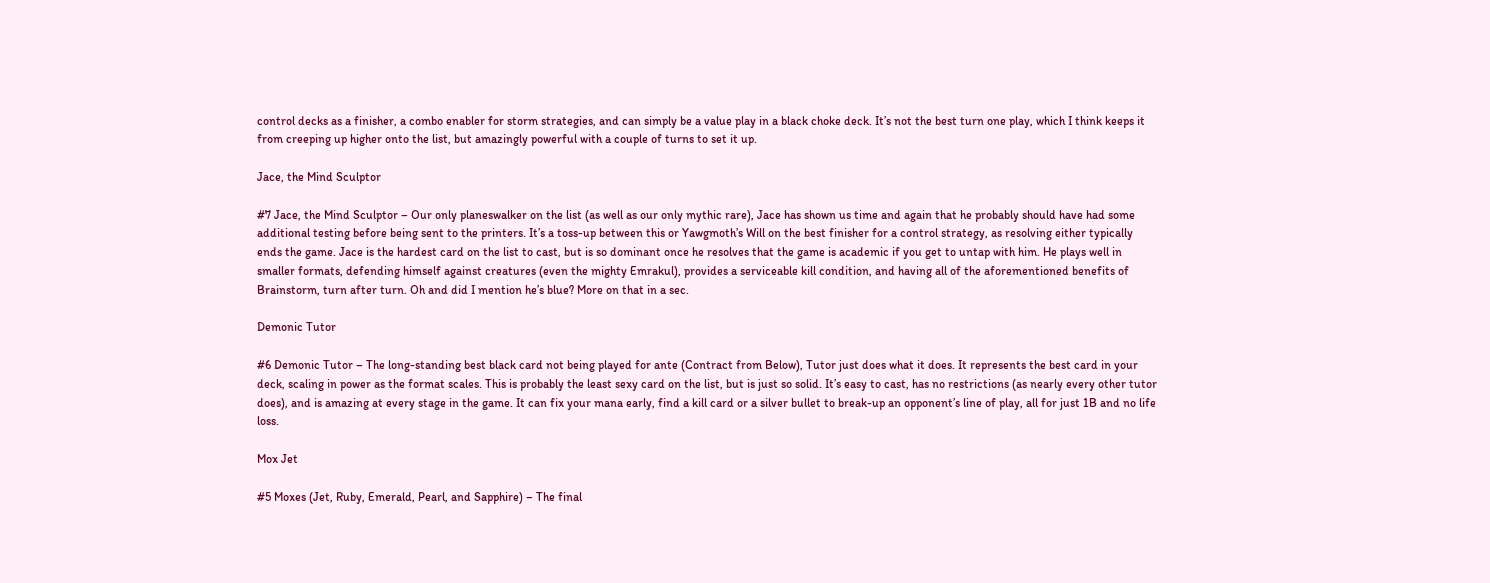control decks as a finisher, a combo enabler for storm strategies, and can simply be a value play in a black choke deck. It’s not the best turn one play, which I think keeps it from creeping up higher onto the list, but amazingly powerful with a couple of turns to set it up.

Jace, the Mind Sculptor

#7 Jace, the Mind Sculptor – Our only planeswalker on the list (as well as our only mythic rare), Jace has shown us time and again that he probably should have had some additional testing before being sent to the printers. It’s a toss-up between this or Yawgmoth’s Will on the best finisher for a control strategy, as resolving either typically ends the game. Jace is the hardest card on the list to cast, but is so dominant once he resolves that the game is academic if you get to untap with him. He plays well in smaller formats, defending himself against creatures (even the mighty Emrakul), provides a serviceable kill condition, and having all of the aforementioned benefits of Brainstorm, turn after turn. Oh and did I mention he’s blue? More on that in a sec.

Demonic Tutor

#6 Demonic Tutor – The long-standing best black card not being played for ante (Contract from Below), Tutor just does what it does. It represents the best card in your deck, scaling in power as the format scales. This is probably the least sexy card on the list, but is just so solid. It’s easy to cast, has no restrictions (as nearly every other tutor does), and is amazing at every stage in the game. It can fix your mana early, find a kill card or a silver bullet to break-up an opponent’s line of play, all for just 1B and no life loss.

Mox Jet

#5 Moxes (Jet, Ruby, Emerald, Pearl, and Sapphire) – The final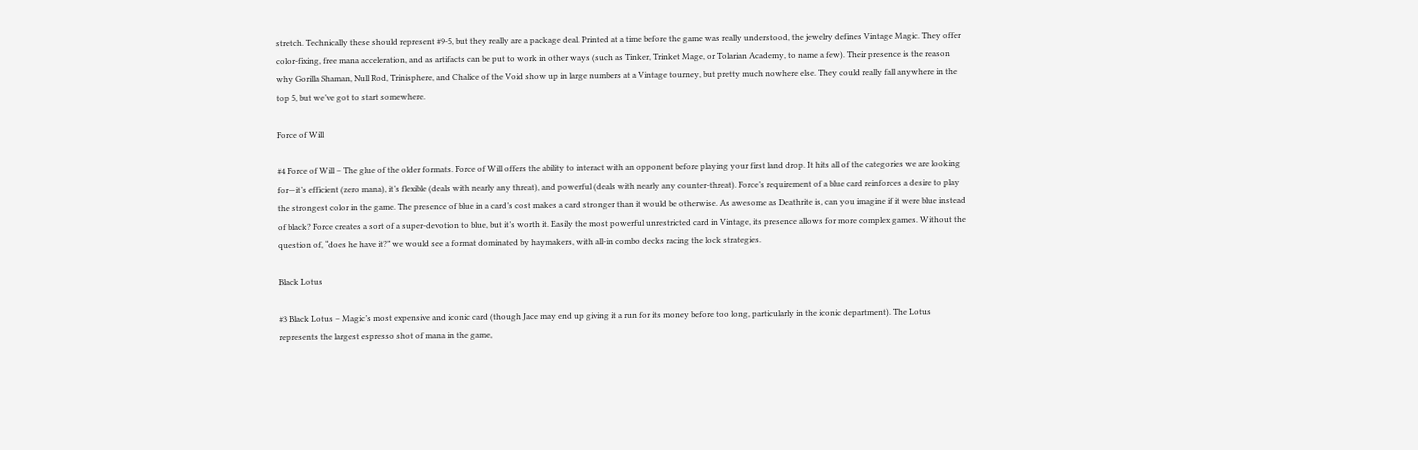stretch. Technically these should represent #9-5, but they really are a package deal. Printed at a time before the game was really understood, the jewelry defines Vintage Magic. They offer color-fixing, free mana acceleration, and as artifacts can be put to work in other ways (such as Tinker, Trinket Mage, or Tolarian Academy, to name a few). Their presence is the reason why Gorilla Shaman, Null Rod, Trinisphere, and Chalice of the Void show up in large numbers at a Vintage tourney, but pretty much nowhere else. They could really fall anywhere in the top 5, but we’ve got to start somewhere.

Force of Will

#4 Force of Will – The glue of the older formats. Force of Will offers the ability to interact with an opponent before playing your first land drop. It hits all of the categories we are looking for—it’s efficient (zero mana), it’s flexible (deals with nearly any threat), and powerful (deals with nearly any counter-threat). Force’s requirement of a blue card reinforces a desire to play the strongest color in the game. The presence of blue in a card’s cost makes a card stronger than it would be otherwise. As awesome as Deathrite is, can you imagine if it were blue instead of black? Force creates a sort of a super-devotion to blue, but it’s worth it. Easily the most powerful unrestricted card in Vintage, its presence allows for more complex games. Without the question of, “does he have it?” we would see a format dominated by haymakers, with all-in combo decks racing the lock strategies.

Black Lotus

#3 Black Lotus – Magic’s most expensive and iconic card (though Jace may end up giving it a run for its money before too long, particularly in the iconic department). The Lotus represents the largest espresso shot of mana in the game,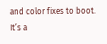and color fixes to boot. It’s a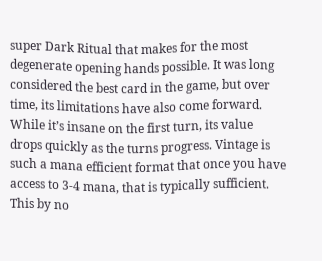super Dark Ritual that makes for the most degenerate opening hands possible. It was long considered the best card in the game, but over time, its limitations have also come forward. While it’s insane on the first turn, its value drops quickly as the turns progress. Vintage is such a mana efficient format that once you have access to 3-4 mana, that is typically sufficient. This by no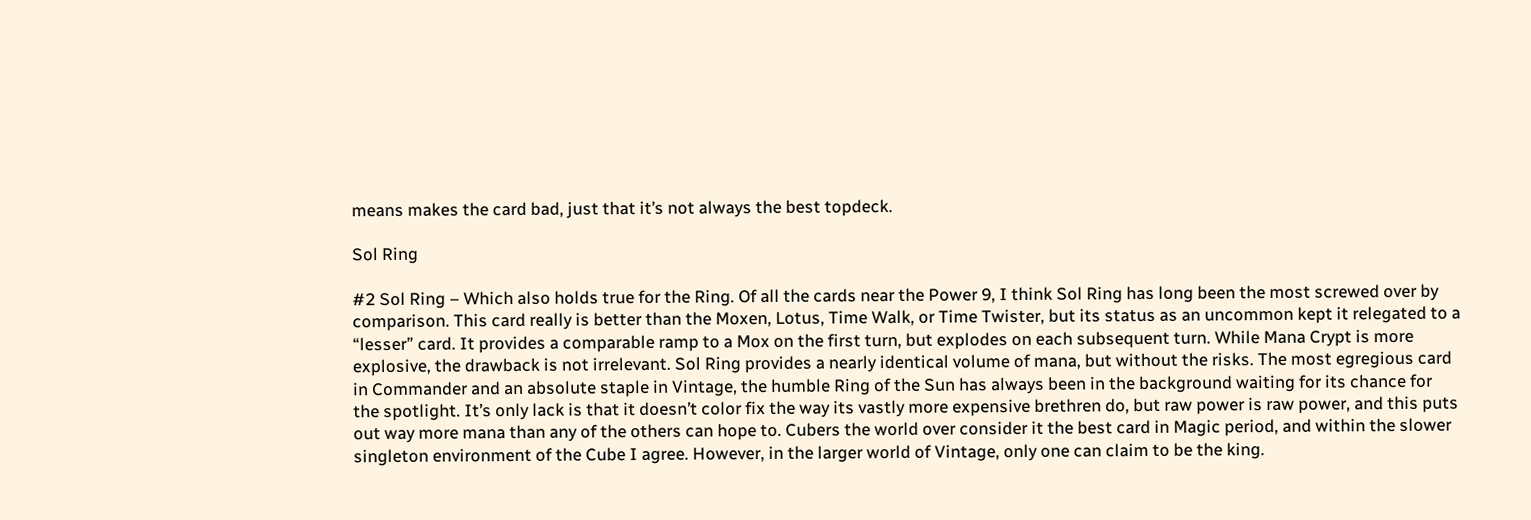means makes the card bad, just that it’s not always the best topdeck.

Sol Ring

#2 Sol Ring – Which also holds true for the Ring. Of all the cards near the Power 9, I think Sol Ring has long been the most screwed over by comparison. This card really is better than the Moxen, Lotus, Time Walk, or Time Twister, but its status as an uncommon kept it relegated to a “lesser” card. It provides a comparable ramp to a Mox on the first turn, but explodes on each subsequent turn. While Mana Crypt is more explosive, the drawback is not irrelevant. Sol Ring provides a nearly identical volume of mana, but without the risks. The most egregious card in Commander and an absolute staple in Vintage, the humble Ring of the Sun has always been in the background waiting for its chance for the spotlight. It’s only lack is that it doesn’t color fix the way its vastly more expensive brethren do, but raw power is raw power, and this puts out way more mana than any of the others can hope to. Cubers the world over consider it the best card in Magic period, and within the slower singleton environment of the Cube I agree. However, in the larger world of Vintage, only one can claim to be the king.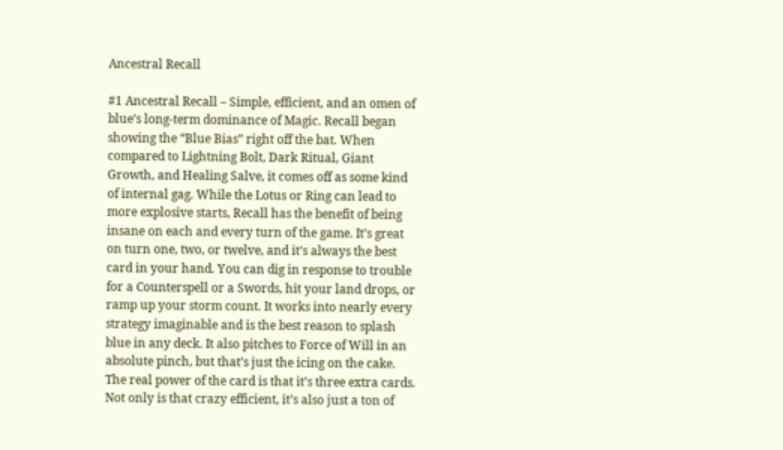Ancestral Recall

#1 Ancestral Recall – Simple, efficient, and an omen of blue’s long-term dominance of Magic. Recall began showing the “Blue Bias” right off the bat. When compared to Lightning Bolt, Dark Ritual, Giant Growth, and Healing Salve, it comes off as some kind of internal gag. While the Lotus or Ring can lead to more explosive starts, Recall has the benefit of being insane on each and every turn of the game. It’s great on turn one, two, or twelve, and it’s always the best card in your hand. You can dig in response to trouble for a Counterspell or a Swords, hit your land drops, or ramp up your storm count. It works into nearly every strategy imaginable and is the best reason to splash blue in any deck. It also pitches to Force of Will in an absolute pinch, but that’s just the icing on the cake. The real power of the card is that it’s three extra cards. Not only is that crazy efficient, it’s also just a ton of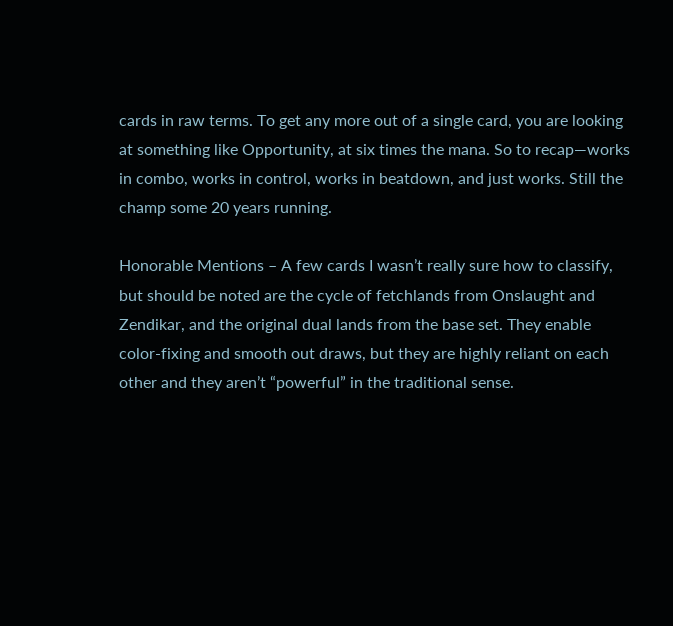cards in raw terms. To get any more out of a single card, you are looking at something like Opportunity, at six times the mana. So to recap—works in combo, works in control, works in beatdown, and just works. Still the champ some 20 years running.

Honorable Mentions – A few cards I wasn’t really sure how to classify, but should be noted are the cycle of fetchlands from Onslaught and Zendikar, and the original dual lands from the base set. They enable color-fixing and smooth out draws, but they are highly reliant on each other and they aren’t “powerful” in the traditional sense.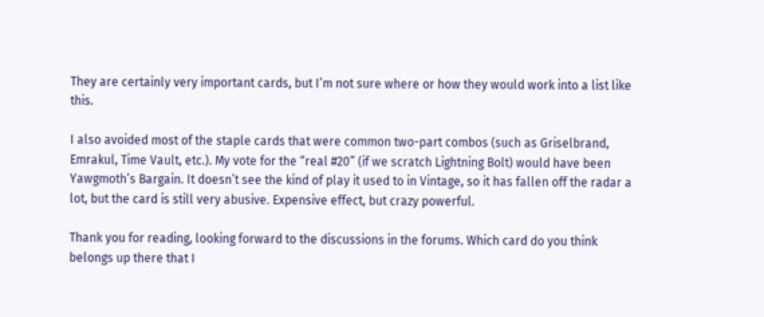They are certainly very important cards, but I’m not sure where or how they would work into a list like this.

I also avoided most of the staple cards that were common two-part combos (such as Griselbrand, Emrakul, Time Vault, etc.). My vote for the “real #20” (if we scratch Lightning Bolt) would have been Yawgmoth’s Bargain. It doesn’t see the kind of play it used to in Vintage, so it has fallen off the radar a lot, but the card is still very abusive. Expensive effect, but crazy powerful.

Thank you for reading, looking forward to the discussions in the forums. Which card do you think belongs up there that I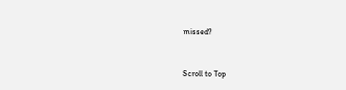missed?


Scroll to Top